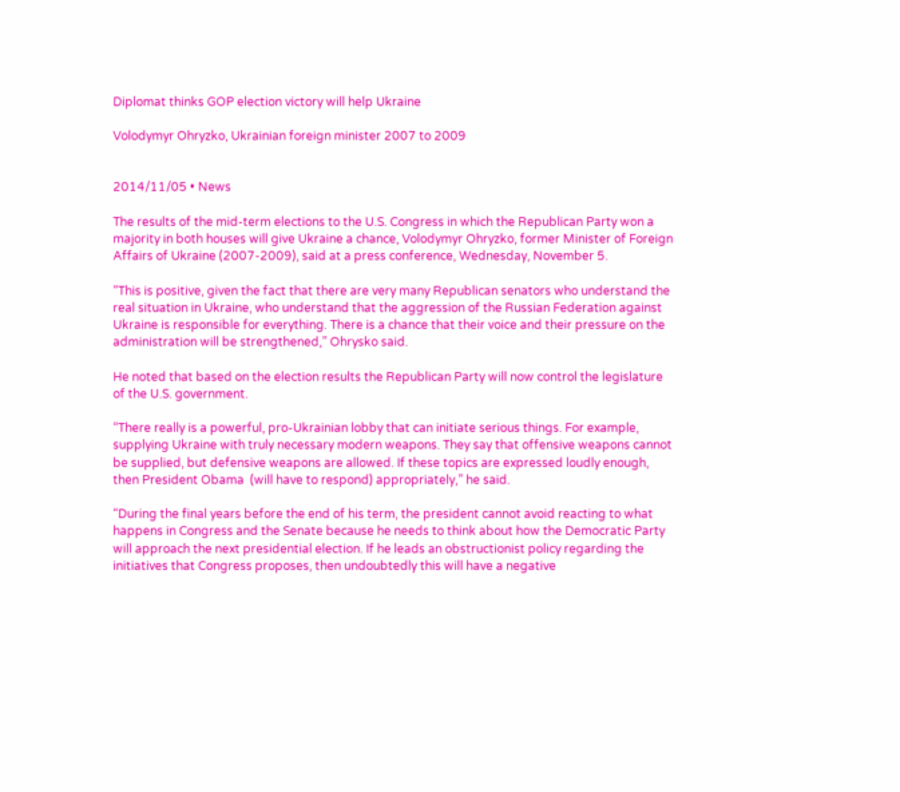Diplomat thinks GOP election victory will help Ukraine

Volodymyr Ohryzko, Ukrainian foreign minister 2007 to 2009


2014/11/05 • News

The results of the mid-term elections to the U.S. Congress in which the Republican Party won a majority in both houses will give Ukraine a chance, Volodymyr Ohryzko, former Minister of Foreign Affairs of Ukraine (2007-2009), said at a press conference, Wednesday, November 5.

“This is positive, given the fact that there are very many Republican senators who understand the real situation in Ukraine, who understand that the aggression of the Russian Federation against Ukraine is responsible for everything. There is a chance that their voice and their pressure on the administration will be strengthened,” Ohrysko said.

He noted that based on the election results the Republican Party will now control the legislature of the U.S. government.

“There really is a powerful, pro-Ukrainian lobby that can initiate serious things. For example, supplying Ukraine with truly necessary modern weapons. They say that offensive weapons cannot be supplied, but defensive weapons are allowed. If these topics are expressed loudly enough, then President Obama  (will have to respond) appropriately,” he said.

“During the final years before the end of his term, the president cannot avoid reacting to what happens in Congress and the Senate because he needs to think about how the Democratic Party will approach the next presidential election. If he leads an obstructionist policy regarding the initiatives that Congress proposes, then undoubtedly this will have a negative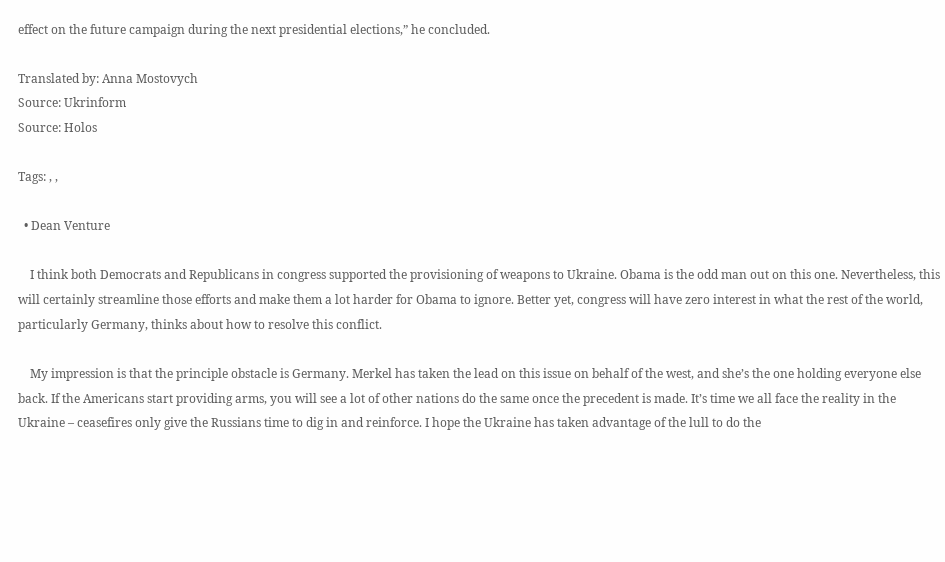effect on the future campaign during the next presidential elections,” he concluded.

Translated by: Anna Mostovych
Source: Ukrinform
Source: Holos

Tags: , ,

  • Dean Venture

    I think both Democrats and Republicans in congress supported the provisioning of weapons to Ukraine. Obama is the odd man out on this one. Nevertheless, this will certainly streamline those efforts and make them a lot harder for Obama to ignore. Better yet, congress will have zero interest in what the rest of the world, particularly Germany, thinks about how to resolve this conflict.

    My impression is that the principle obstacle is Germany. Merkel has taken the lead on this issue on behalf of the west, and she’s the one holding everyone else back. If the Americans start providing arms, you will see a lot of other nations do the same once the precedent is made. It’s time we all face the reality in the Ukraine – ceasefires only give the Russians time to dig in and reinforce. I hope the Ukraine has taken advantage of the lull to do the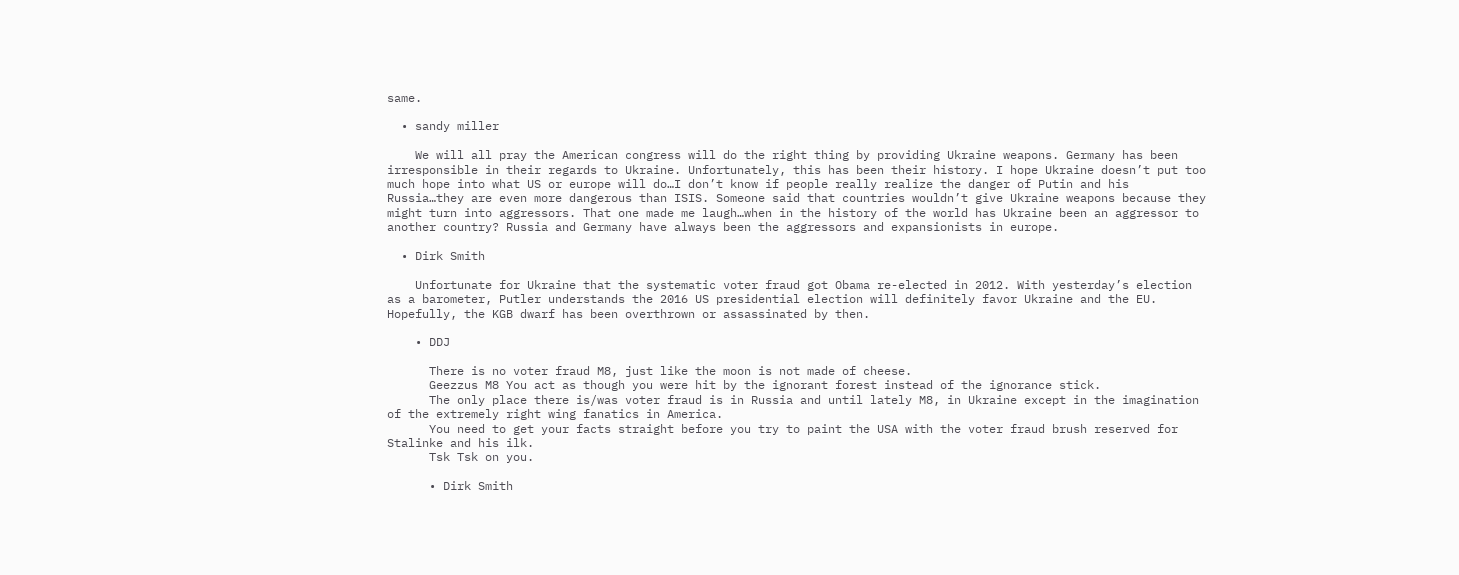same.

  • sandy miller

    We will all pray the American congress will do the right thing by providing Ukraine weapons. Germany has been irresponsible in their regards to Ukraine. Unfortunately, this has been their history. I hope Ukraine doesn’t put too much hope into what US or europe will do…I don’t know if people really realize the danger of Putin and his Russia…they are even more dangerous than ISIS. Someone said that countries wouldn’t give Ukraine weapons because they might turn into aggressors. That one made me laugh…when in the history of the world has Ukraine been an aggressor to another country? Russia and Germany have always been the aggressors and expansionists in europe.

  • Dirk Smith

    Unfortunate for Ukraine that the systematic voter fraud got Obama re-elected in 2012. With yesterday’s election as a barometer, Putler understands the 2016 US presidential election will definitely favor Ukraine and the EU. Hopefully, the KGB dwarf has been overthrown or assassinated by then.

    • DDJ

      There is no voter fraud M8, just like the moon is not made of cheese.
      Geezzus M8 You act as though you were hit by the ignorant forest instead of the ignorance stick.
      The only place there is/was voter fraud is in Russia and until lately M8, in Ukraine except in the imagination of the extremely right wing fanatics in America.
      You need to get your facts straight before you try to paint the USA with the voter fraud brush reserved for Stalinke and his ilk.
      Tsk Tsk on you.

      • Dirk Smith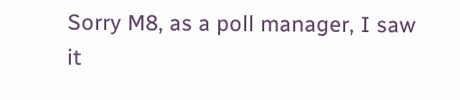Sorry M8, as a poll manager, I saw it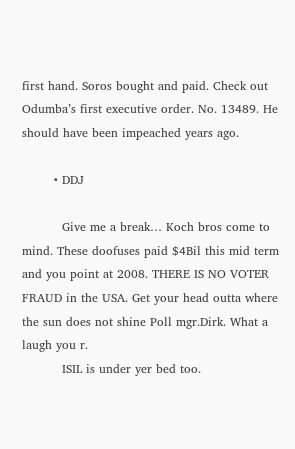first hand. Soros bought and paid. Check out Odumba’s first executive order. No. 13489. He should have been impeached years ago.

        • DDJ

          Give me a break… Koch bros come to mind. These doofuses paid $4Bil this mid term and you point at 2008. THERE IS NO VOTER FRAUD in the USA. Get your head outta where the sun does not shine Poll mgr.Dirk. What a laugh you r.
          ISIL is under yer bed too.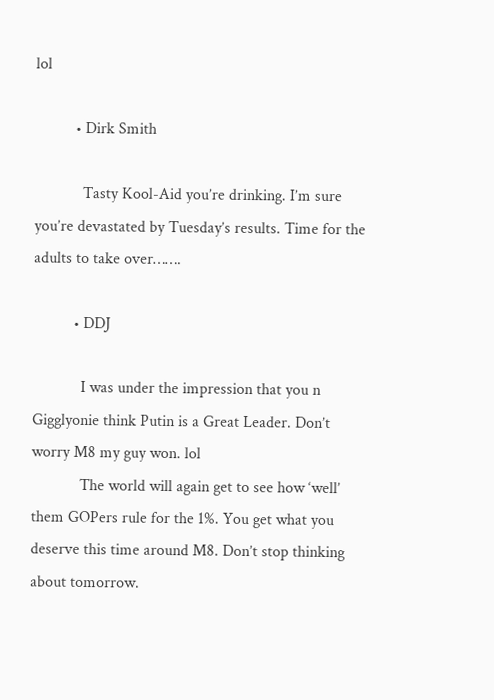lol

          • Dirk Smith

            Tasty Kool-Aid you’re drinking. I’m sure you’re devastated by Tuesday’s results. Time for the adults to take over…….

          • DDJ

            I was under the impression that you n Gigglyonie think Putin is a Great Leader. Don’t worry M8 my guy won. lol
            The world will again get to see how ‘well’ them GOPers rule for the 1%. You get what you deserve this time around M8. Don’t stop thinking about tomorrow.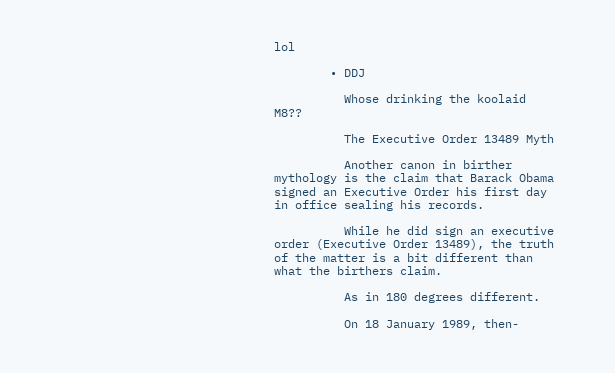lol

        • DDJ

          Whose drinking the koolaid M8??

          The Executive Order 13489 Myth

          Another canon in birther mythology is the claim that Barack Obama signed an Executive Order his first day in office sealing his records.

          While he did sign an executive order (Executive Order 13489), the truth of the matter is a bit different than what the birthers claim.

          As in 180 degrees different.

          On 18 January 1989, then-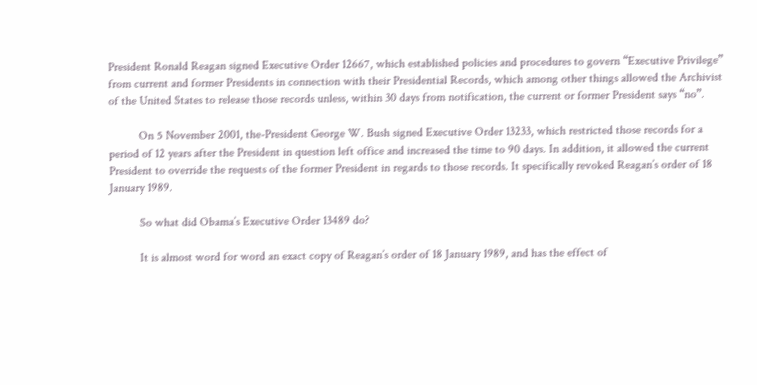President Ronald Reagan signed Executive Order 12667, which established policies and procedures to govern “Executive Privilege” from current and former Presidents in connection with their Presidential Records, which among other things allowed the Archivist of the United States to release those records unless, within 30 days from notification, the current or former President says “no”.

          On 5 November 2001, the-President George W. Bush signed Executive Order 13233, which restricted those records for a period of 12 years after the President in question left office and increased the time to 90 days. In addition, it allowed the current President to override the requests of the former President in regards to those records. It specifically revoked Reagan’s order of 18 January 1989.

          So what did Obama’s Executive Order 13489 do?

          It is almost word for word an exact copy of Reagan’s order of 18 January 1989, and has the effect of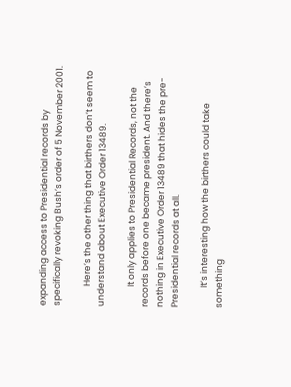expanding access to Presidential records by specifically revoking Bush’s order of 5 November 2001.

          Here’s the other thing that birthers don’t seem to understand about Executive Order 13489.

          It only applies to Presidential Records, not the records before one became president. And there’s nothing in Executive Order 13489 that hides the pre-Presidential records at all.

          It’s interesting how the birthers could take something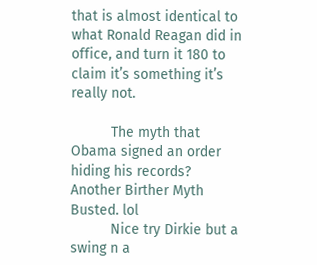that is almost identical to what Ronald Reagan did in office, and turn it 180 to claim it’s something it’s really not.

          The myth that Obama signed an order hiding his records? Another Birther Myth Busted. lol
          Nice try Dirkie but a swing n a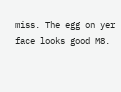miss. The egg on yer face looks good M8.